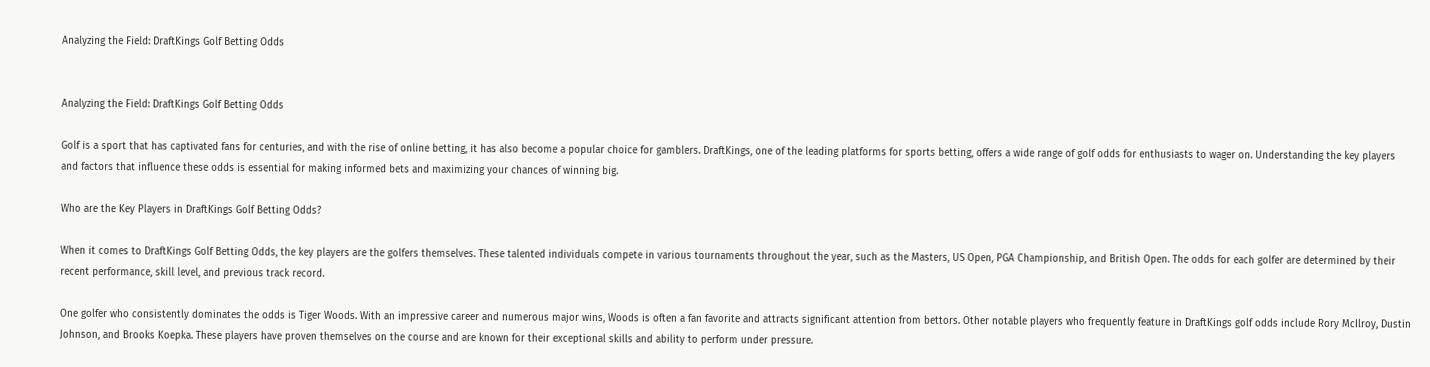Analyzing the Field: DraftKings Golf Betting Odds


Analyzing the Field: DraftKings Golf Betting Odds

Golf is a sport that has captivated fans for centuries, and with the rise of online betting, it has also become a popular choice for gamblers. DraftKings, one of the leading platforms for sports betting, offers a wide range of golf odds for enthusiasts to wager on. Understanding the key players and factors that influence these odds is essential for making informed bets and maximizing your chances of winning big.

Who are the Key Players in DraftKings Golf Betting Odds?

When it comes to DraftKings Golf Betting Odds, the key players are the golfers themselves. These talented individuals compete in various tournaments throughout the year, such as the Masters, US Open, PGA Championship, and British Open. The odds for each golfer are determined by their recent performance, skill level, and previous track record.

One golfer who consistently dominates the odds is Tiger Woods. With an impressive career and numerous major wins, Woods is often a fan favorite and attracts significant attention from bettors. Other notable players who frequently feature in DraftKings golf odds include Rory McIlroy, Dustin Johnson, and Brooks Koepka. These players have proven themselves on the course and are known for their exceptional skills and ability to perform under pressure.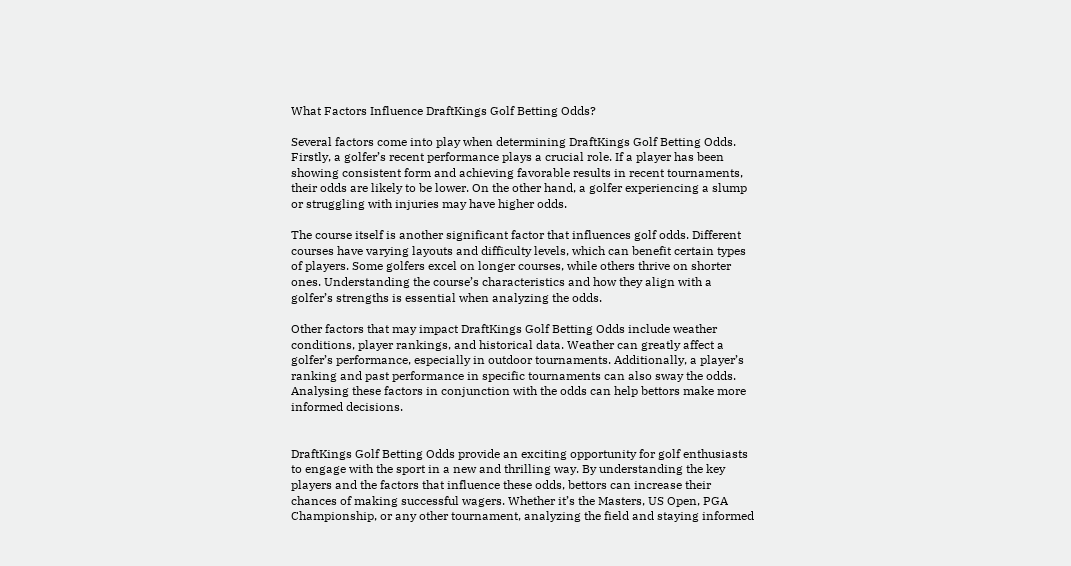What Factors Influence DraftKings Golf Betting Odds?

Several factors come into play when determining DraftKings Golf Betting Odds. Firstly, a golfer’s recent performance plays a crucial role. If a player has been showing consistent form and achieving favorable results in recent tournaments, their odds are likely to be lower. On the other hand, a golfer experiencing a slump or struggling with injuries may have higher odds.

The course itself is another significant factor that influences golf odds. Different courses have varying layouts and difficulty levels, which can benefit certain types of players. Some golfers excel on longer courses, while others thrive on shorter ones. Understanding the course’s characteristics and how they align with a golfer’s strengths is essential when analyzing the odds.

Other factors that may impact DraftKings Golf Betting Odds include weather conditions, player rankings, and historical data. Weather can greatly affect a golfer’s performance, especially in outdoor tournaments. Additionally, a player’s ranking and past performance in specific tournaments can also sway the odds. Analysing these factors in conjunction with the odds can help bettors make more informed decisions.


DraftKings Golf Betting Odds provide an exciting opportunity for golf enthusiasts to engage with the sport in a new and thrilling way. By understanding the key players and the factors that influence these odds, bettors can increase their chances of making successful wagers. Whether it’s the Masters, US Open, PGA Championship, or any other tournament, analyzing the field and staying informed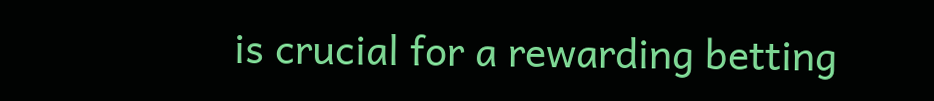is crucial for a rewarding betting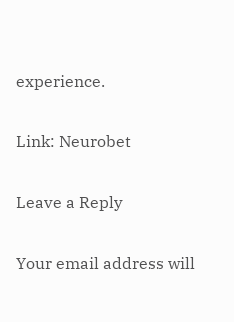experience.

Link: Neurobet

Leave a Reply

Your email address will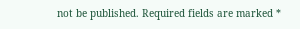not be published. Required fields are marked *